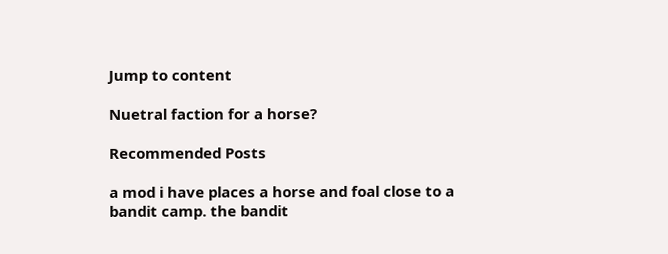Jump to content

Nuetral faction for a horse?

Recommended Posts

a mod i have places a horse and foal close to a bandit camp. the bandit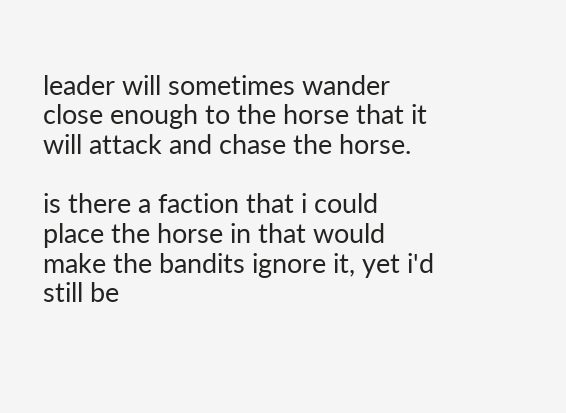leader will sometimes wander close enough to the horse that it will attack and chase the horse.

is there a faction that i could place the horse in that would make the bandits ignore it, yet i'd still be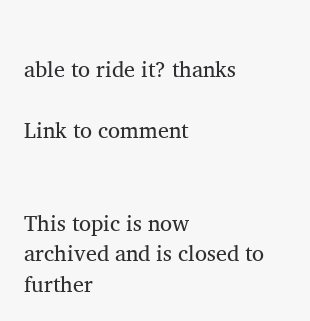able to ride it? thanks

Link to comment


This topic is now archived and is closed to further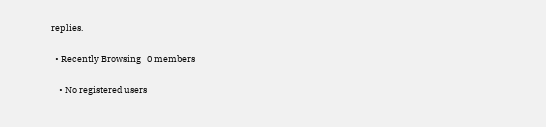replies.

  • Recently Browsing   0 members

    • No registered users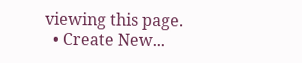viewing this page.
  • Create New...